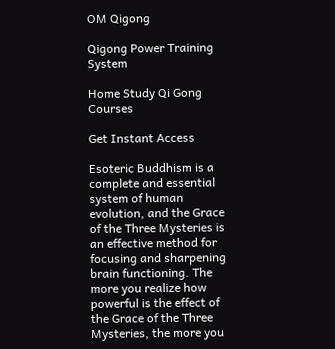OM Qigong

Qigong Power Training System

Home Study Qi Gong Courses

Get Instant Access

Esoteric Buddhism is a complete and essential system of human evolution, and the Grace of the Three Mysteries is an effective method for focusing and sharpening brain functioning. The more you realize how powerful is the effect of the Grace of the Three Mysteries, the more you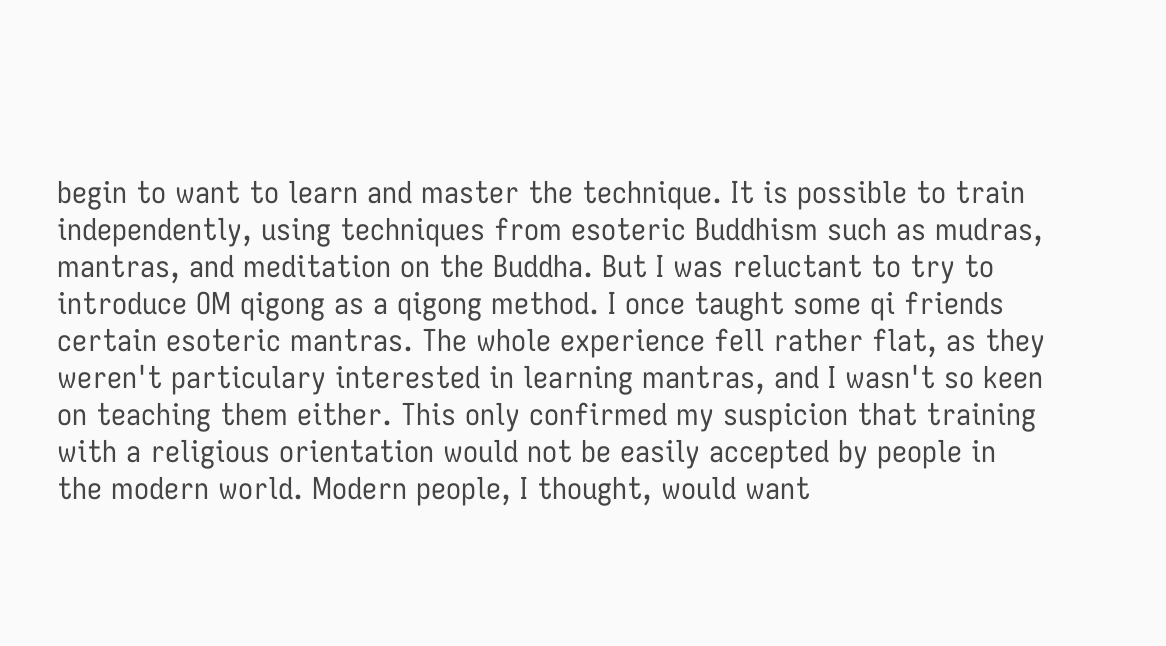begin to want to learn and master the technique. It is possible to train independently, using techniques from esoteric Buddhism such as mudras, mantras, and meditation on the Buddha. But I was reluctant to try to introduce OM qigong as a qigong method. I once taught some qi friends certain esoteric mantras. The whole experience fell rather flat, as they weren't particulary interested in learning mantras, and I wasn't so keen on teaching them either. This only confirmed my suspicion that training with a religious orientation would not be easily accepted by people in the modern world. Modern people, I thought, would want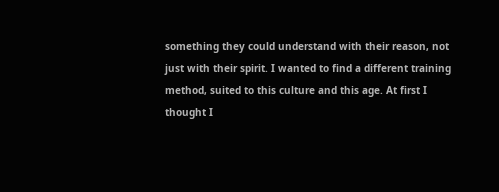something they could understand with their reason, not just with their spirit. I wanted to find a different training method, suited to this culture and this age. At first I thought I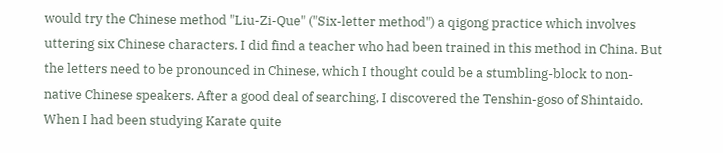would try the Chinese method "Liu-Zi-Que" ("Six-letter method") a qigong practice which involves uttering six Chinese characters. I did find a teacher who had been trained in this method in China. But the letters need to be pronounced in Chinese, which I thought could be a stumbling-block to non-native Chinese speakers. After a good deal of searching, I discovered the Tenshin-goso of Shintaido. When I had been studying Karate quite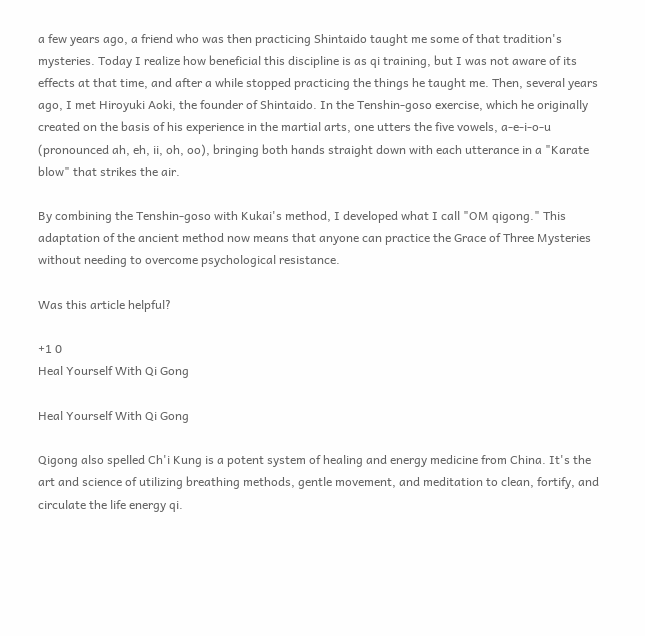a few years ago, a friend who was then practicing Shintaido taught me some of that tradition's mysteries. Today I realize how beneficial this discipline is as qi training, but I was not aware of its effects at that time, and after a while stopped practicing the things he taught me. Then, several years ago, I met Hiroyuki Aoki, the founder of Shintaido. In the Tenshin-goso exercise, which he originally created on the basis of his experience in the martial arts, one utters the five vowels, a-e-i-o-u (pronounced ah, eh, ii, oh, oo), bringing both hands straight down with each utterance in a "Karate blow" that strikes the air.

By combining the Tenshin-goso with Kukai's method, I developed what I call "OM qigong." This adaptation of the ancient method now means that anyone can practice the Grace of Three Mysteries without needing to overcome psychological resistance.

Was this article helpful?

+1 0
Heal Yourself With Qi Gong

Heal Yourself With Qi Gong

Qigong also spelled Ch'i Kung is a potent system of healing and energy medicine from China. It's the art and science of utilizing breathing methods, gentle movement, and meditation to clean, fortify, and circulate the life energy qi.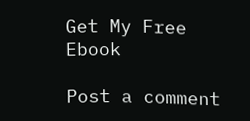Get My Free Ebook

Post a comment